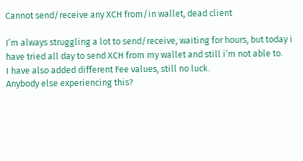Cannot send/receive any XCH from/in wallet, dead client

I’m always struggling a lot to send/receive, waiting for hours, but today i have tried all day to send XCH from my wallet and still i’m not able to.
I have also added different Fee values, still no luck.
Anybody else experiencing this?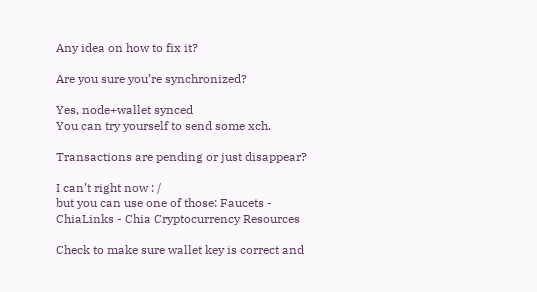Any idea on how to fix it?

Are you sure you’re synchronized?

Yes, node+wallet synced
You can try yourself to send some xch.

Transactions are pending or just disappear?

I can’t right now : /
but you can use one of those: Faucets - ChiaLinks - Chia Cryptocurrency Resources

Check to make sure wallet key is correct and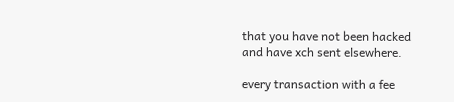that you have not been hacked and have xch sent elsewhere.

every transaction with a fee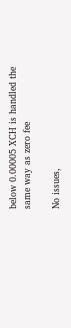below 0.00005 XCH is handled the same way as zero fee

No issues,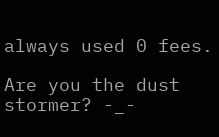always used 0 fees.

Are you the dust stormer? -_-